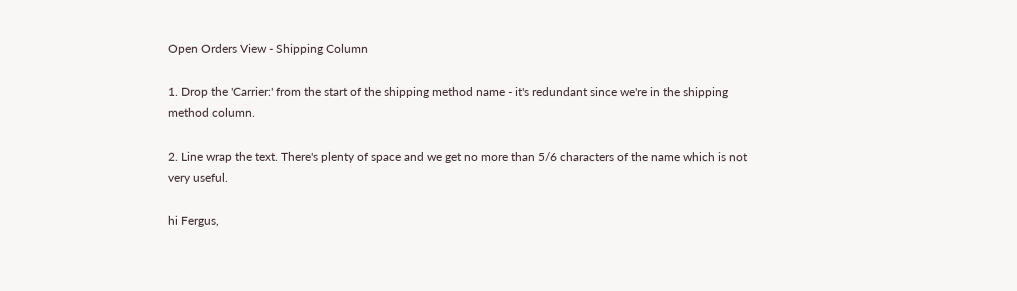Open Orders View - Shipping Column

1. Drop the 'Carrier:' from the start of the shipping method name - it's redundant since we're in the shipping method column.

2. Line wrap the text. There's plenty of space and we get no more than 5/6 characters of the name which is not very useful.

hi Fergus,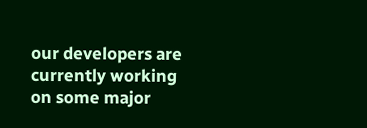our developers are currently working on some major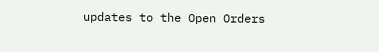updates to the Open Orders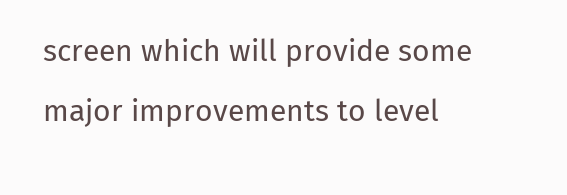screen which will provide some major improvements to level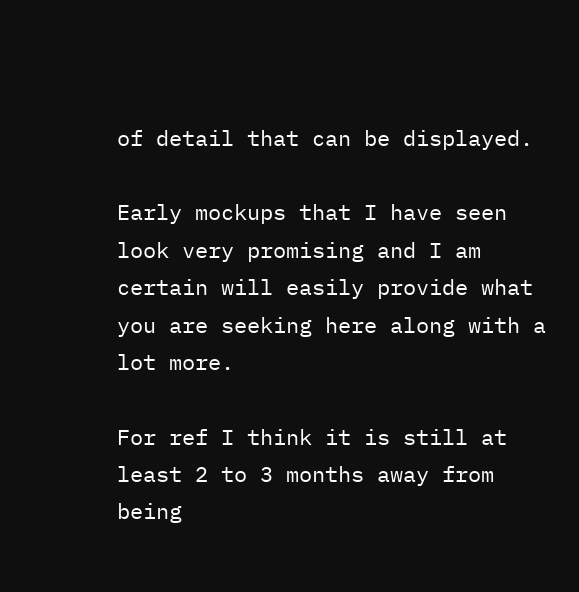of detail that can be displayed.

Early mockups that I have seen look very promising and I am certain will easily provide what you are seeking here along with a lot more.

For ref I think it is still at least 2 to 3 months away from being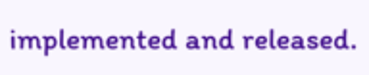implemented and released.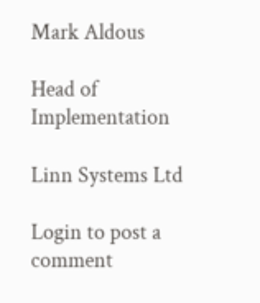Mark Aldous

Head of Implementation

Linn Systems Ltd

Login to post a comment